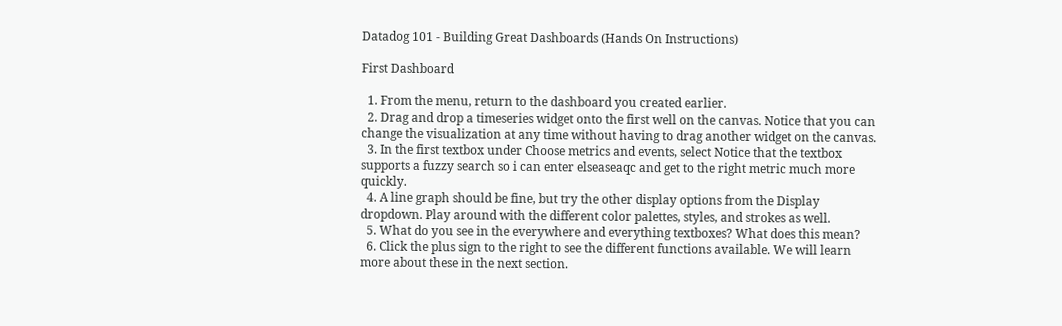Datadog 101 - Building Great Dashboards (Hands On Instructions)

First Dashboard

  1. From the menu, return to the dashboard you created earlier.
  2. Drag and drop a timeseries widget onto the first well on the canvas. Notice that you can change the visualization at any time without having to drag another widget on the canvas.
  3. In the first textbox under Choose metrics and events, select Notice that the textbox supports a fuzzy search so i can enter elseaseaqc and get to the right metric much more quickly.
  4. A line graph should be fine, but try the other display options from the Display dropdown. Play around with the different color palettes, styles, and strokes as well.
  5. What do you see in the everywhere and everything textboxes? What does this mean?
  6. Click the plus sign to the right to see the different functions available. We will learn more about these in the next section.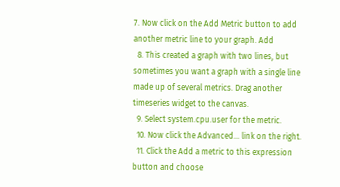7. Now click on the Add Metric button to add another metric line to your graph. Add
  8. This created a graph with two lines, but sometimes you want a graph with a single line made up of several metrics. Drag another timeseries widget to the canvas.
  9. Select system.cpu.user for the metric.
  10. Now click the Advanced… link on the right.
  11. Click the Add a metric to this expression button and choose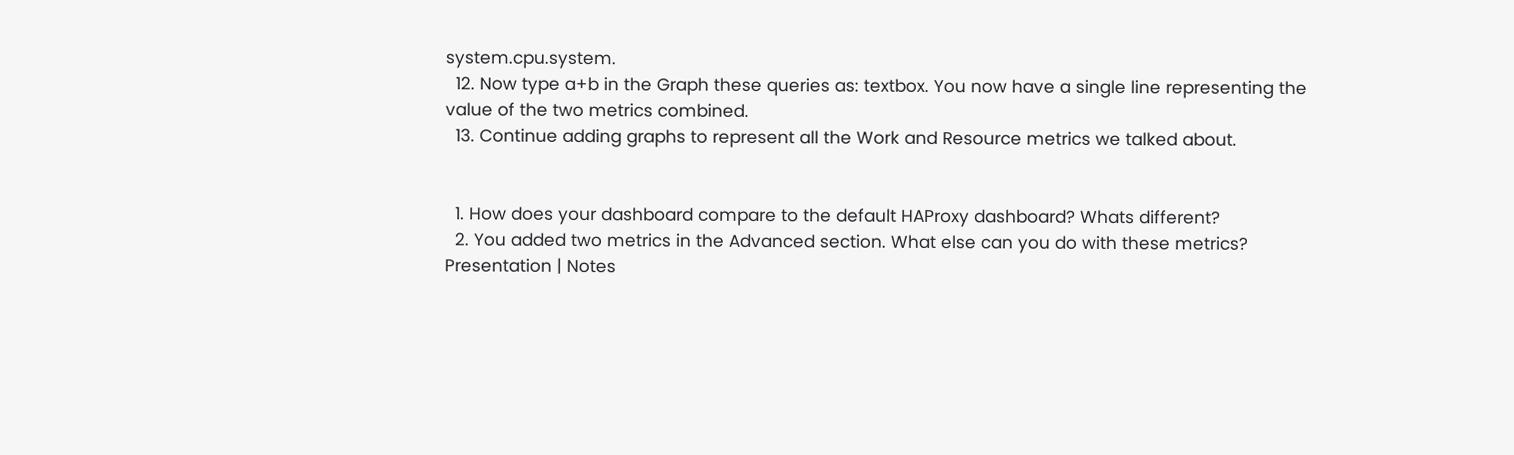system.cpu.system.
  12. Now type a+b in the Graph these queries as: textbox. You now have a single line representing the value of the two metrics combined.
  13. Continue adding graphs to represent all the Work and Resource metrics we talked about.


  1. How does your dashboard compare to the default HAProxy dashboard? Whats different?
  2. You added two metrics in the Advanced section. What else can you do with these metrics?
Presentation | Notes